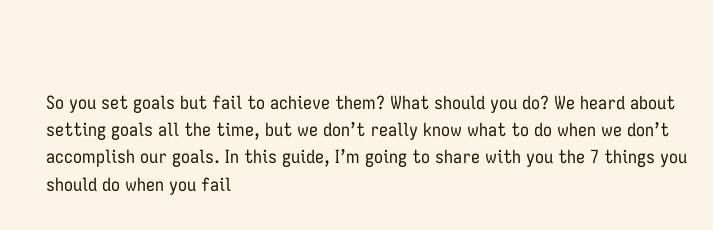So you set goals but fail to achieve them? What should you do? We heard about setting goals all the time, but we don’t really know what to do when we don’t accomplish our goals. In this guide, I’m going to share with you the 7 things you should do when you fail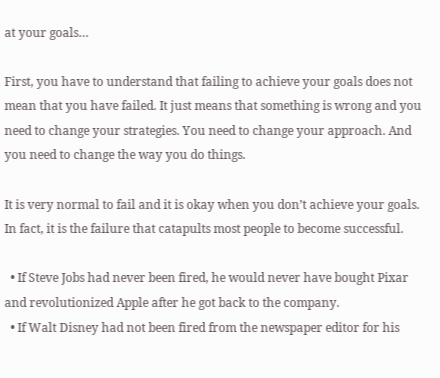at your goals…

First, you have to understand that failing to achieve your goals does not mean that you have failed. It just means that something is wrong and you need to change your strategies. You need to change your approach. And you need to change the way you do things.

It is very normal to fail and it is okay when you don’t achieve your goals. In fact, it is the failure that catapults most people to become successful.

  • If Steve Jobs had never been fired, he would never have bought Pixar and revolutionized Apple after he got back to the company.
  • If Walt Disney had not been fired from the newspaper editor for his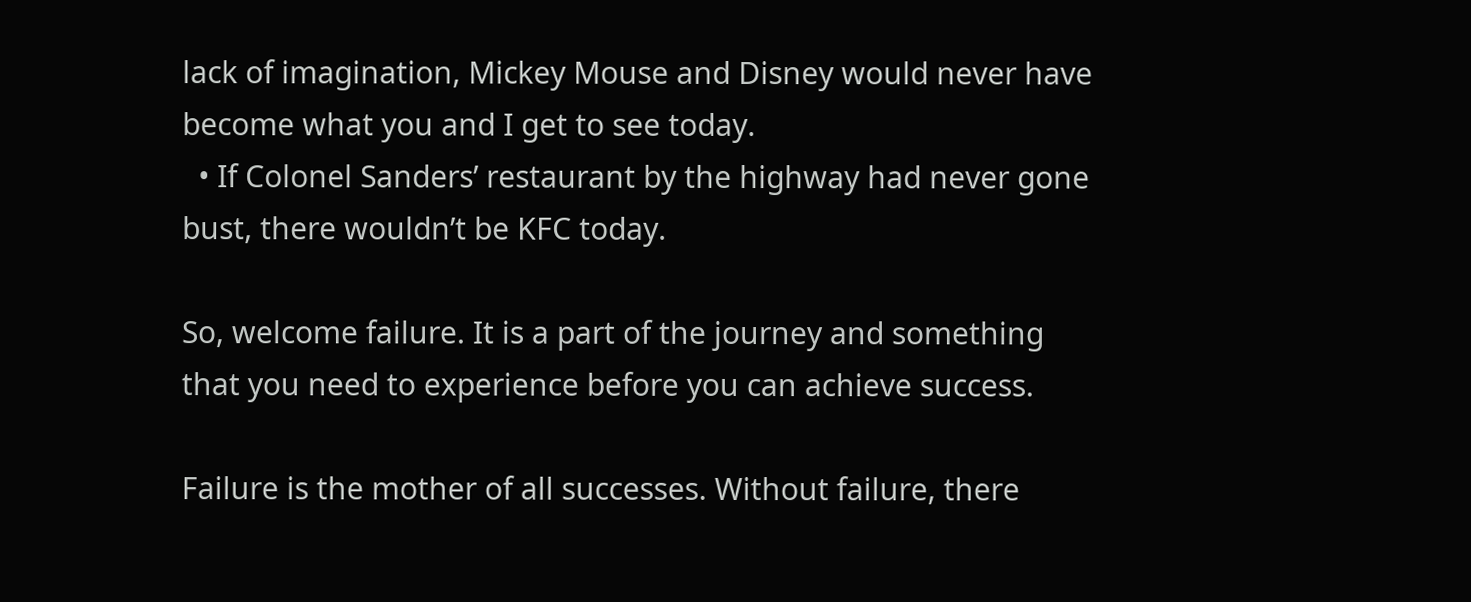lack of imagination, Mickey Mouse and Disney would never have become what you and I get to see today.
  • If Colonel Sanders’ restaurant by the highway had never gone bust, there wouldn’t be KFC today.

So, welcome failure. It is a part of the journey and something that you need to experience before you can achieve success.

Failure is the mother of all successes. Without failure, there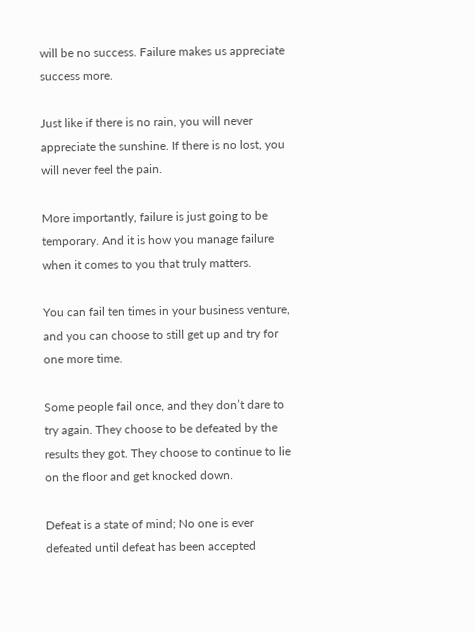will be no success. Failure makes us appreciate success more.

Just like if there is no rain, you will never appreciate the sunshine. If there is no lost, you will never feel the pain.

More importantly, failure is just going to be temporary. And it is how you manage failure when it comes to you that truly matters.

You can fail ten times in your business venture, and you can choose to still get up and try for one more time.

Some people fail once, and they don’t dare to try again. They choose to be defeated by the results they got. They choose to continue to lie on the floor and get knocked down.

Defeat is a state of mind; No one is ever defeated until defeat has been accepted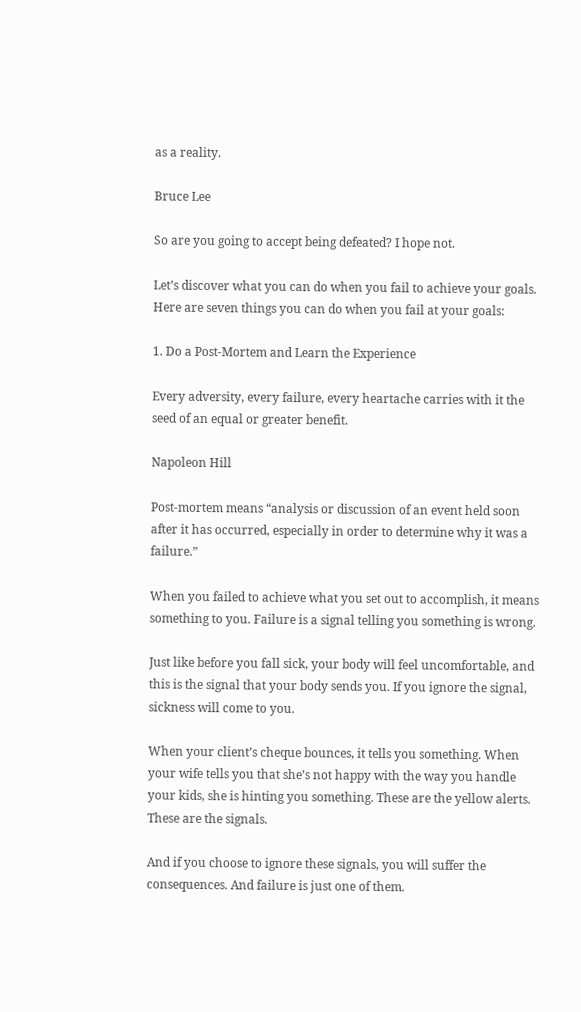as a reality.

Bruce Lee

So are you going to accept being defeated? I hope not.

Let’s discover what you can do when you fail to achieve your goals. Here are seven things you can do when you fail at your goals:

1. Do a Post-Mortem and Learn the Experience

Every adversity, every failure, every heartache carries with it the seed of an equal or greater benefit.

Napoleon Hill

Post-mortem means “analysis or discussion of an event held soon after it has occurred, especially in order to determine why it was a failure.”

When you failed to achieve what you set out to accomplish, it means something to you. Failure is a signal telling you something is wrong.

Just like before you fall sick, your body will feel uncomfortable, and this is the signal that your body sends you. If you ignore the signal, sickness will come to you.

When your client’s cheque bounces, it tells you something. When your wife tells you that she’s not happy with the way you handle your kids, she is hinting you something. These are the yellow alerts. These are the signals.

And if you choose to ignore these signals, you will suffer the consequences. And failure is just one of them.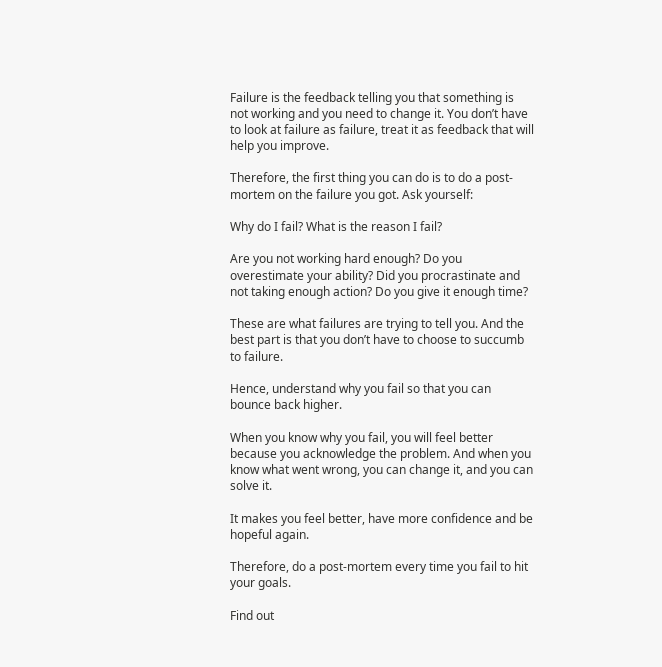Failure is the feedback telling you that something is not working and you need to change it. You don’t have to look at failure as failure, treat it as feedback that will help you improve.

Therefore, the first thing you can do is to do a post-mortem on the failure you got. Ask yourself:

Why do I fail? What is the reason I fail?

Are you not working hard enough? Do you overestimate your ability? Did you procrastinate and not taking enough action? Do you give it enough time?

These are what failures are trying to tell you. And the best part is that you don’t have to choose to succumb to failure.

Hence, understand why you fail so that you can bounce back higher.

When you know why you fail, you will feel better because you acknowledge the problem. And when you know what went wrong, you can change it, and you can solve it.

It makes you feel better, have more confidence and be hopeful again.

Therefore, do a post-mortem every time you fail to hit your goals.

Find out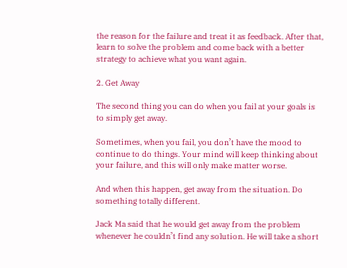the reason for the failure and treat it as feedback. After that, learn to solve the problem and come back with a better strategy to achieve what you want again.

2. Get Away

The second thing you can do when you fail at your goals is to simply get away.

Sometimes, when you fail, you don’t have the mood to continue to do things. Your mind will keep thinking about your failure, and this will only make matter worse.

And when this happen, get away from the situation. Do something totally different.

Jack Ma said that he would get away from the problem whenever he couldn’t find any solution. He will take a short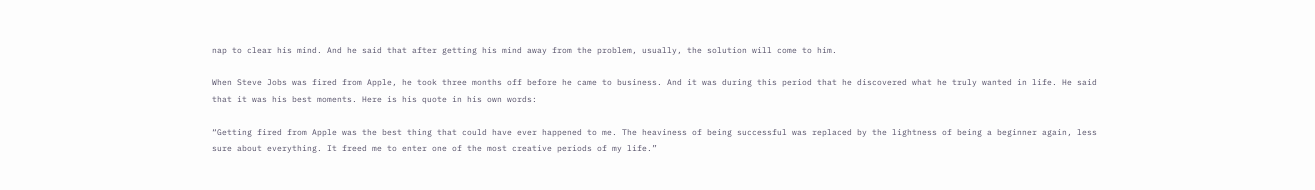nap to clear his mind. And he said that after getting his mind away from the problem, usually, the solution will come to him.

When Steve Jobs was fired from Apple, he took three months off before he came to business. And it was during this period that he discovered what he truly wanted in life. He said that it was his best moments. Here is his quote in his own words:

“Getting fired from Apple was the best thing that could have ever happened to me. The heaviness of being successful was replaced by the lightness of being a beginner again, less sure about everything. It freed me to enter one of the most creative periods of my life.”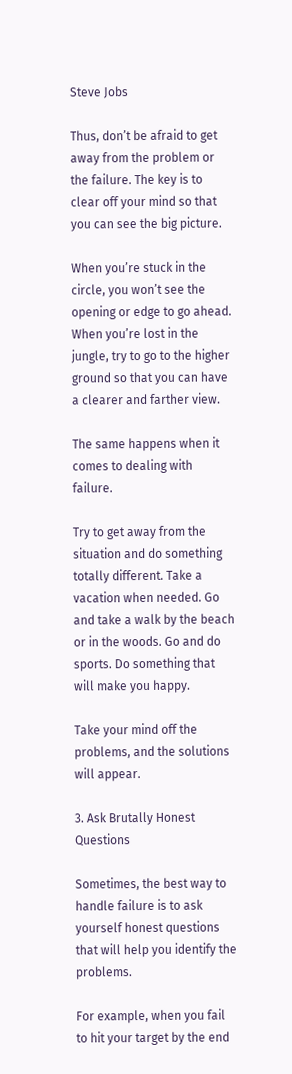Steve Jobs

Thus, don’t be afraid to get away from the problem or the failure. The key is to clear off your mind so that you can see the big picture.

When you’re stuck in the circle, you won’t see the opening or edge to go ahead. When you’re lost in the jungle, try to go to the higher ground so that you can have a clearer and farther view.

The same happens when it comes to dealing with failure.

Try to get away from the situation and do something totally different. Take a vacation when needed. Go and take a walk by the beach or in the woods. Go and do sports. Do something that will make you happy.

Take your mind off the problems, and the solutions will appear.

3. Ask Brutally Honest Questions

Sometimes, the best way to handle failure is to ask yourself honest questions that will help you identify the problems.

For example, when you fail to hit your target by the end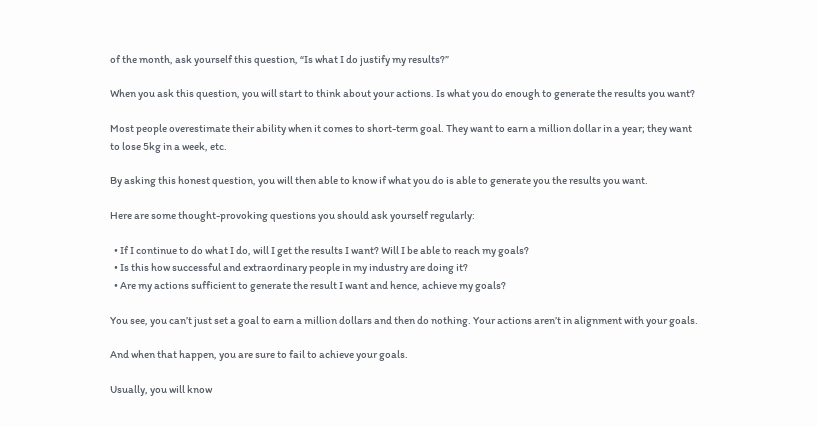of the month, ask yourself this question, “Is what I do justify my results?”

When you ask this question, you will start to think about your actions. Is what you do enough to generate the results you want?

Most people overestimate their ability when it comes to short-term goal. They want to earn a million dollar in a year; they want to lose 5kg in a week, etc.

By asking this honest question, you will then able to know if what you do is able to generate you the results you want.

Here are some thought-provoking questions you should ask yourself regularly:

  • If I continue to do what I do, will I get the results I want? Will I be able to reach my goals?
  • Is this how successful and extraordinary people in my industry are doing it?
  • Are my actions sufficient to generate the result I want and hence, achieve my goals?

You see, you can’t just set a goal to earn a million dollars and then do nothing. Your actions aren’t in alignment with your goals.

And when that happen, you are sure to fail to achieve your goals.

Usually, you will know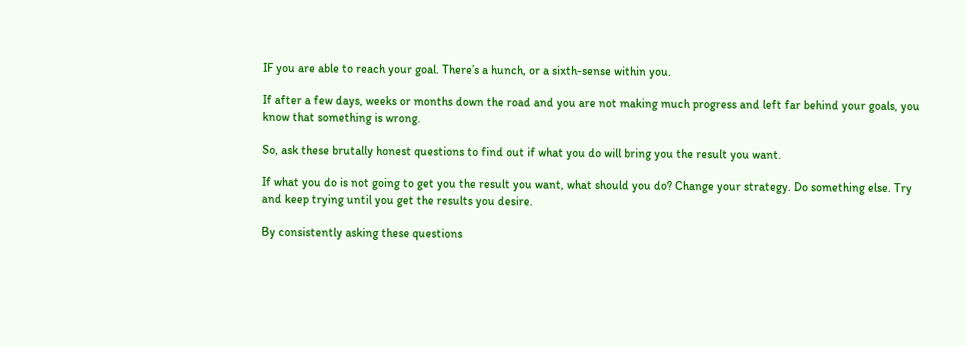IF you are able to reach your goal. There’s a hunch, or a sixth-sense within you.

If after a few days, weeks or months down the road and you are not making much progress and left far behind your goals, you know that something is wrong.

So, ask these brutally honest questions to find out if what you do will bring you the result you want.

If what you do is not going to get you the result you want, what should you do? Change your strategy. Do something else. Try and keep trying until you get the results you desire.

By consistently asking these questions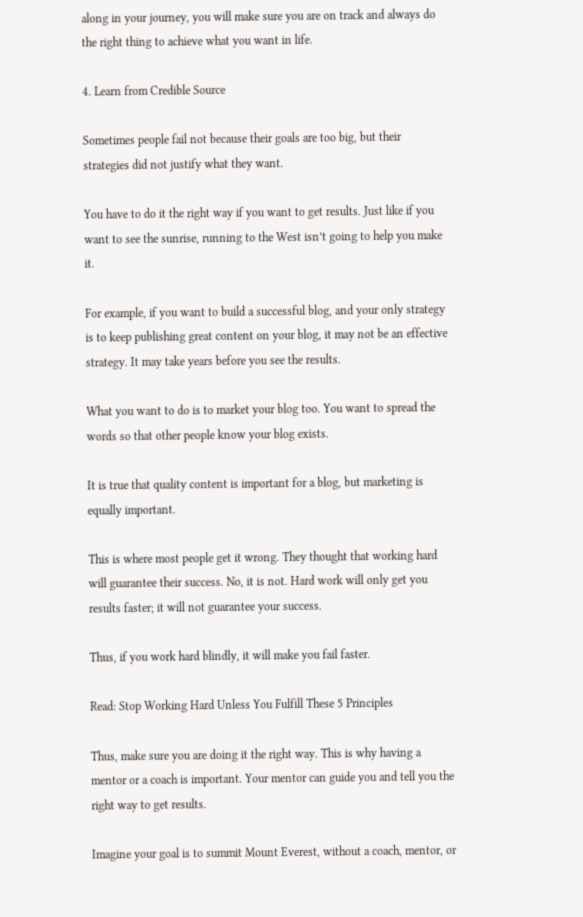along in your journey, you will make sure you are on track and always do the right thing to achieve what you want in life.

4. Learn from Credible Source

Sometimes people fail not because their goals are too big, but their strategies did not justify what they want.

You have to do it the right way if you want to get results. Just like if you want to see the sunrise, running to the West isn’t going to help you make it.

For example, if you want to build a successful blog, and your only strategy is to keep publishing great content on your blog, it may not be an effective strategy. It may take years before you see the results.

What you want to do is to market your blog too. You want to spread the words so that other people know your blog exists.

It is true that quality content is important for a blog, but marketing is equally important.

This is where most people get it wrong. They thought that working hard will guarantee their success. No, it is not. Hard work will only get you results faster; it will not guarantee your success.

Thus, if you work hard blindly, it will make you fail faster.

Read: Stop Working Hard Unless You Fulfill These 5 Principles

Thus, make sure you are doing it the right way. This is why having a mentor or a coach is important. Your mentor can guide you and tell you the right way to get results.

Imagine your goal is to summit Mount Everest, without a coach, mentor, or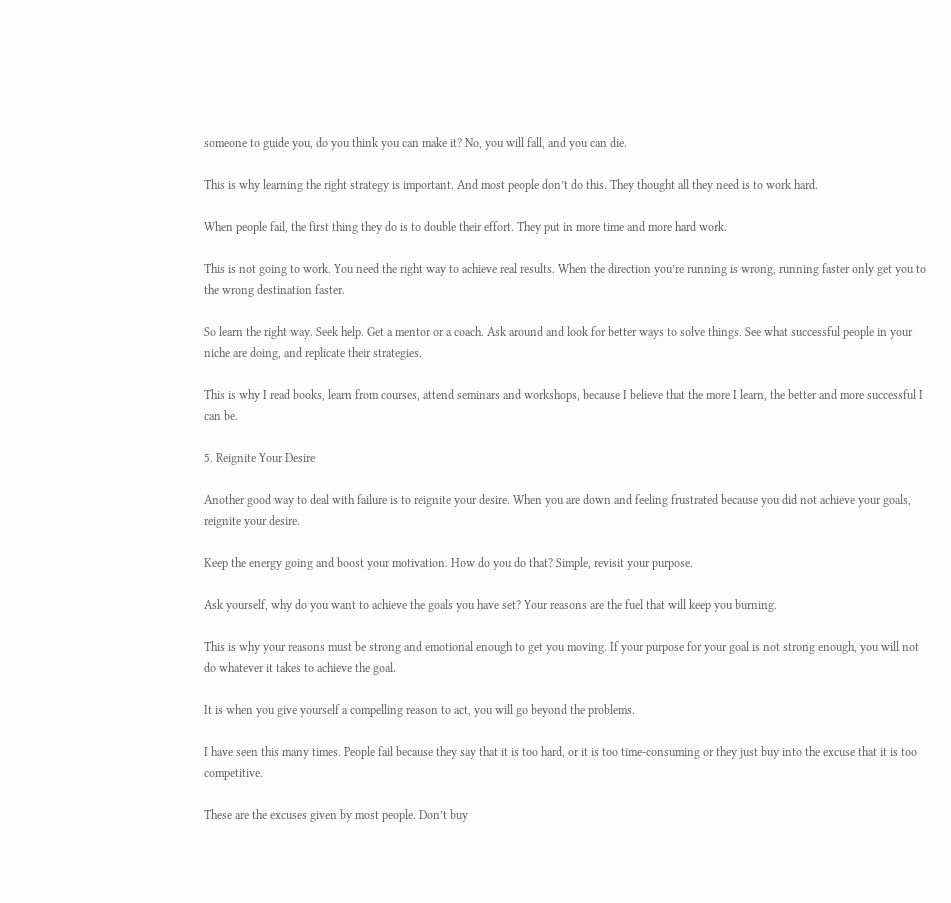someone to guide you, do you think you can make it? No, you will fall, and you can die.

This is why learning the right strategy is important. And most people don’t do this. They thought all they need is to work hard.

When people fail, the first thing they do is to double their effort. They put in more time and more hard work.

This is not going to work. You need the right way to achieve real results. When the direction you’re running is wrong, running faster only get you to the wrong destination faster.

So learn the right way. Seek help. Get a mentor or a coach. Ask around and look for better ways to solve things. See what successful people in your niche are doing, and replicate their strategies.

This is why I read books, learn from courses, attend seminars and workshops, because I believe that the more I learn, the better and more successful I can be.

5. Reignite Your Desire

Another good way to deal with failure is to reignite your desire. When you are down and feeling frustrated because you did not achieve your goals, reignite your desire.

Keep the energy going and boost your motivation. How do you do that? Simple, revisit your purpose.

Ask yourself, why do you want to achieve the goals you have set? Your reasons are the fuel that will keep you burning.

This is why your reasons must be strong and emotional enough to get you moving. If your purpose for your goal is not strong enough, you will not do whatever it takes to achieve the goal.

It is when you give yourself a compelling reason to act, you will go beyond the problems.

I have seen this many times. People fail because they say that it is too hard, or it is too time-consuming or they just buy into the excuse that it is too competitive.

These are the excuses given by most people. Don’t buy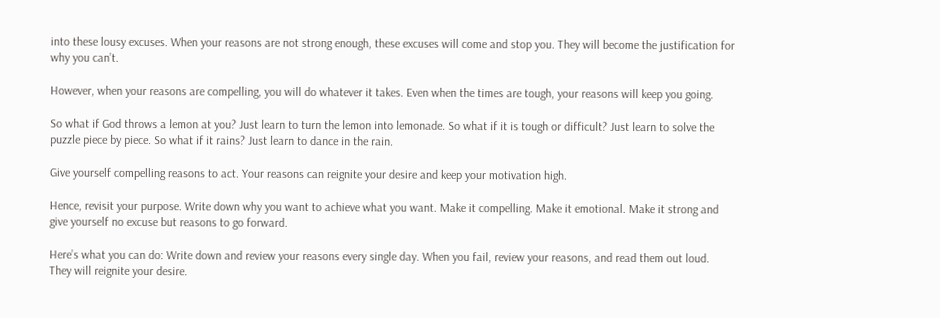into these lousy excuses. When your reasons are not strong enough, these excuses will come and stop you. They will become the justification for why you can’t.

However, when your reasons are compelling, you will do whatever it takes. Even when the times are tough, your reasons will keep you going.

So what if God throws a lemon at you? Just learn to turn the lemon into lemonade. So what if it is tough or difficult? Just learn to solve the puzzle piece by piece. So what if it rains? Just learn to dance in the rain.

Give yourself compelling reasons to act. Your reasons can reignite your desire and keep your motivation high.

Hence, revisit your purpose. Write down why you want to achieve what you want. Make it compelling. Make it emotional. Make it strong and give yourself no excuse but reasons to go forward.

Here’s what you can do: Write down and review your reasons every single day. When you fail, review your reasons, and read them out loud. They will reignite your desire.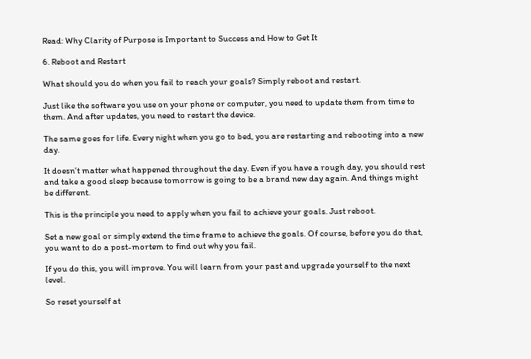Read: Why Clarity of Purpose is Important to Success and How to Get It

6. Reboot and Restart

What should you do when you fail to reach your goals? Simply reboot and restart.

Just like the software you use on your phone or computer, you need to update them from time to them. And after updates, you need to restart the device.

The same goes for life. Every night when you go to bed, you are restarting and rebooting into a new day.

It doesn’t matter what happened throughout the day. Even if you have a rough day, you should rest and take a good sleep because tomorrow is going to be a brand new day again. And things might be different.

This is the principle you need to apply when you fail to achieve your goals. Just reboot.

Set a new goal or simply extend the time frame to achieve the goals. Of course, before you do that, you want to do a post-mortem to find out why you fail.

If you do this, you will improve. You will learn from your past and upgrade yourself to the next level.

So reset yourself at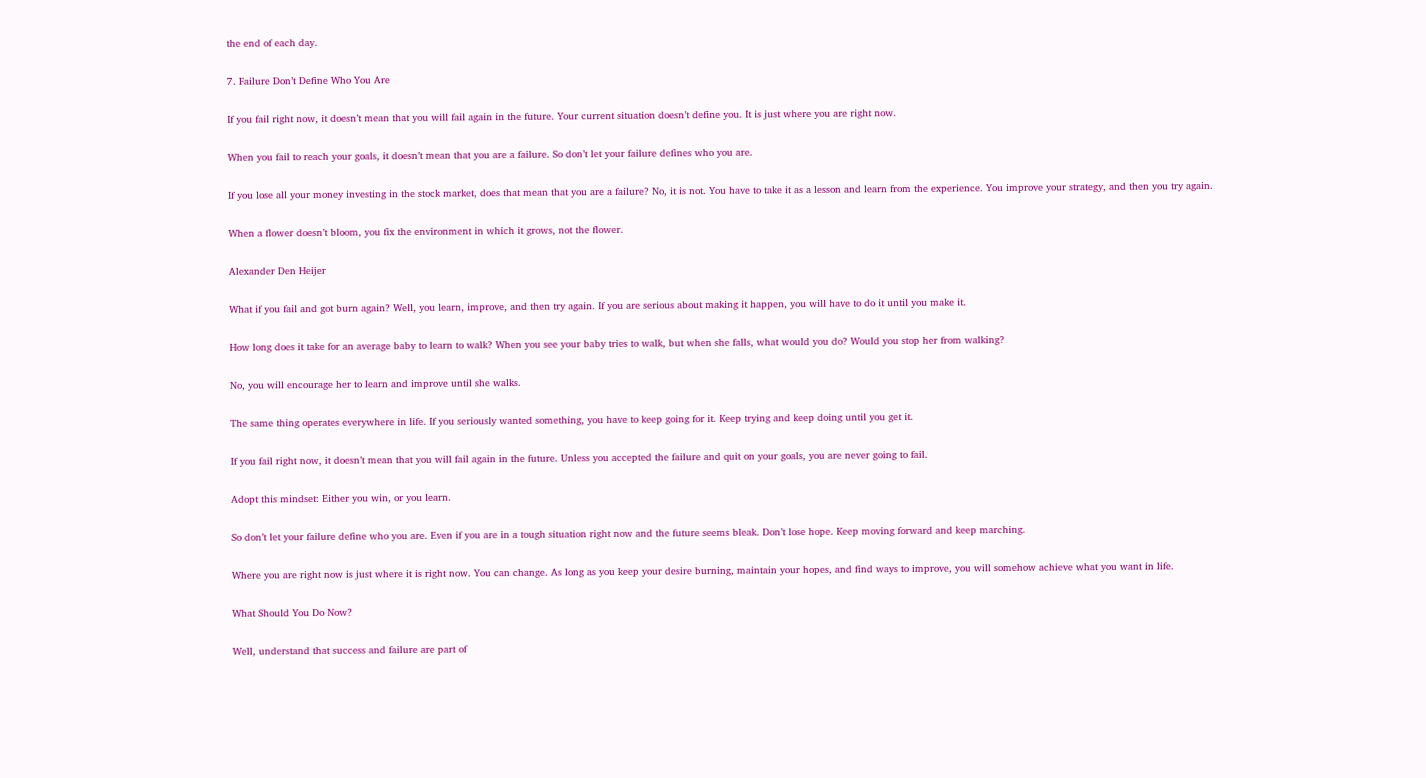the end of each day.

7. Failure Don’t Define Who You Are

If you fail right now, it doesn’t mean that you will fail again in the future. Your current situation doesn’t define you. It is just where you are right now.

When you fail to reach your goals, it doesn’t mean that you are a failure. So don’t let your failure defines who you are.

If you lose all your money investing in the stock market, does that mean that you are a failure? No, it is not. You have to take it as a lesson and learn from the experience. You improve your strategy, and then you try again.

When a flower doesn’t bloom, you fix the environment in which it grows, not the flower.

Alexander Den Heijer

What if you fail and got burn again? Well, you learn, improve, and then try again. If you are serious about making it happen, you will have to do it until you make it.

How long does it take for an average baby to learn to walk? When you see your baby tries to walk, but when she falls, what would you do? Would you stop her from walking?

No, you will encourage her to learn and improve until she walks.

The same thing operates everywhere in life. If you seriously wanted something, you have to keep going for it. Keep trying and keep doing until you get it.

If you fail right now, it doesn’t mean that you will fail again in the future. Unless you accepted the failure and quit on your goals, you are never going to fail.

Adopt this mindset: Either you win, or you learn.

So don’t let your failure define who you are. Even if you are in a tough situation right now and the future seems bleak. Don’t lose hope. Keep moving forward and keep marching.

Where you are right now is just where it is right now. You can change. As long as you keep your desire burning, maintain your hopes, and find ways to improve, you will somehow achieve what you want in life.

What Should You Do Now?

Well, understand that success and failure are part of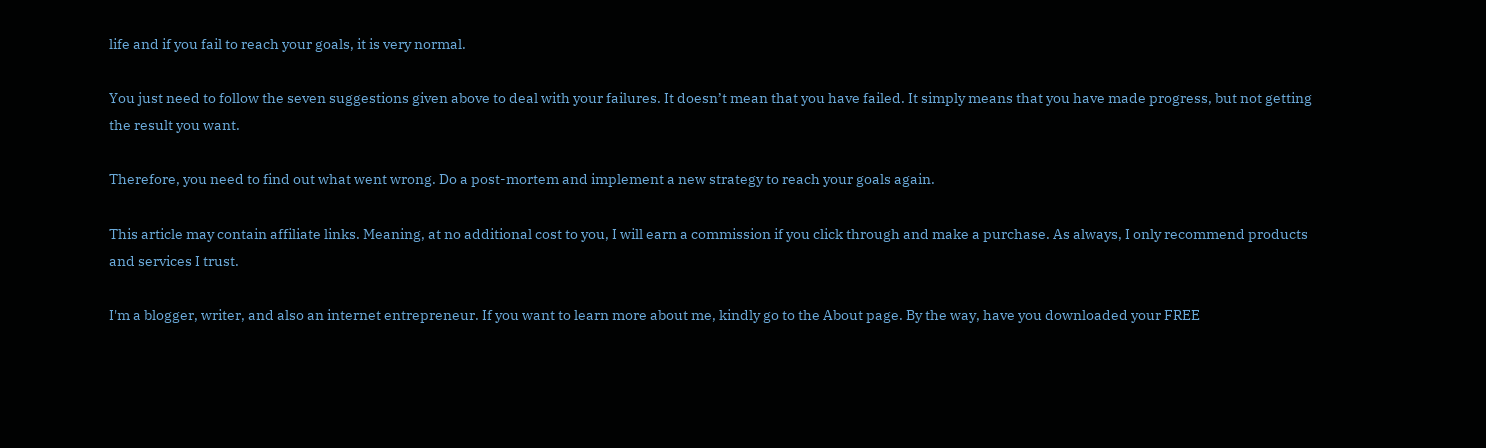life and if you fail to reach your goals, it is very normal.

You just need to follow the seven suggestions given above to deal with your failures. It doesn’t mean that you have failed. It simply means that you have made progress, but not getting the result you want.

Therefore, you need to find out what went wrong. Do a post-mortem and implement a new strategy to reach your goals again.

This article may contain affiliate links. Meaning, at no additional cost to you, I will earn a commission if you click through and make a purchase. As always, I only recommend products and services I trust.

I'm a blogger, writer, and also an internet entrepreneur. If you want to learn more about me, kindly go to the About page. By the way, have you downloaded your FREE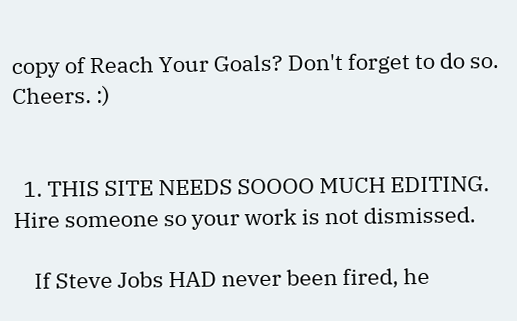copy of Reach Your Goals? Don't forget to do so. Cheers. :)


  1. THIS SITE NEEDS SOOOO MUCH EDITING. Hire someone so your work is not dismissed.

    If Steve Jobs HAD never been fired, he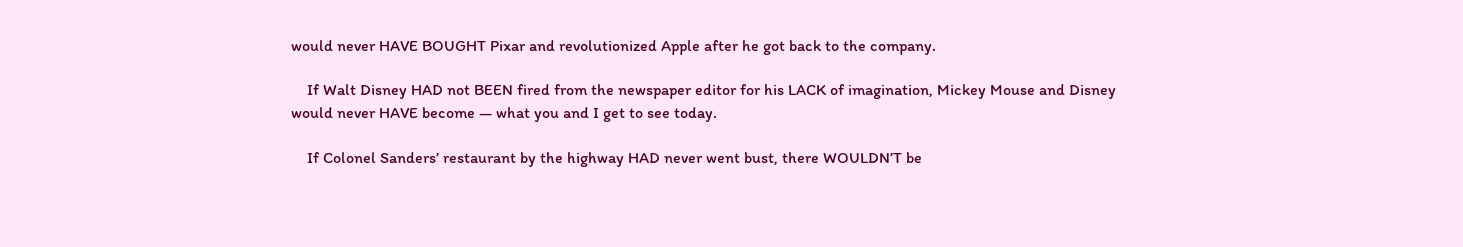would never HAVE BOUGHT Pixar and revolutionized Apple after he got back to the company.

    If Walt Disney HAD not BEEN fired from the newspaper editor for his LACK of imagination, Mickey Mouse and Disney would never HAVE become — what you and I get to see today.

    If Colonel Sanders’ restaurant by the highway HAD never went bust, there WOULDN’T be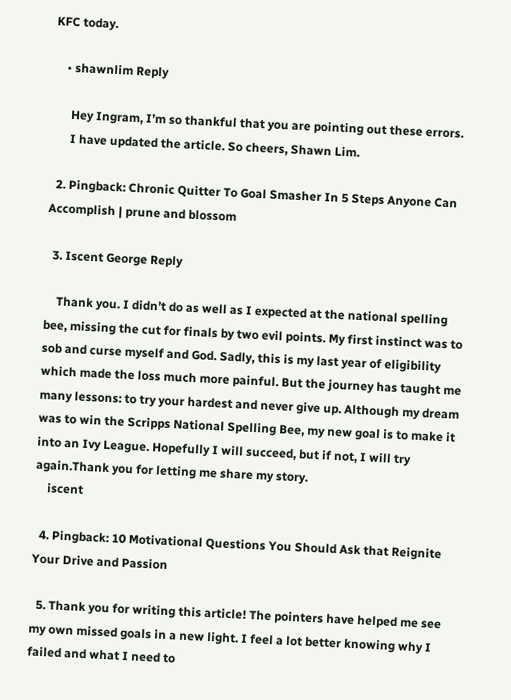KFC today.

    • shawnlim Reply

      Hey Ingram, I’m so thankful that you are pointing out these errors.
      I have updated the article. So cheers, Shawn Lim.

  2. Pingback: Chronic Quitter To Goal Smasher In 5 Steps Anyone Can Accomplish | prune and blossom

  3. Iscent George Reply

    Thank you. I didn’t do as well as I expected at the national spelling bee, missing the cut for finals by two evil points. My first instinct was to sob and curse myself and God. Sadly, this is my last year of eligibility which made the loss much more painful. But the journey has taught me many lessons: to try your hardest and never give up. Although my dream was to win the Scripps National Spelling Bee, my new goal is to make it into an Ivy League. Hopefully I will succeed, but if not, I will try again.Thank you for letting me share my story.
    iscent

  4. Pingback: 10 Motivational Questions You Should Ask that Reignite Your Drive and Passion

  5. Thank you for writing this article! The pointers have helped me see my own missed goals in a new light. I feel a lot better knowing why I failed and what I need to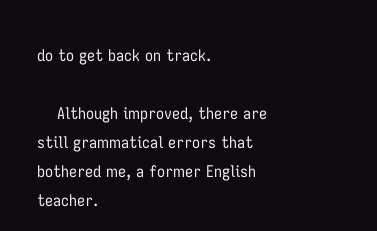do to get back on track.

    Although improved, there are still grammatical errors that bothered me, a former English teacher.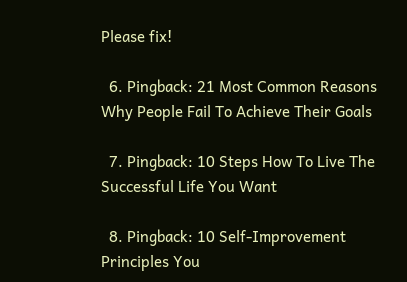Please fix!

  6. Pingback: 21 Most Common Reasons Why People Fail To Achieve Their Goals

  7. Pingback: 10 Steps How To Live The Successful Life You Want

  8. Pingback: 10 Self-Improvement Principles You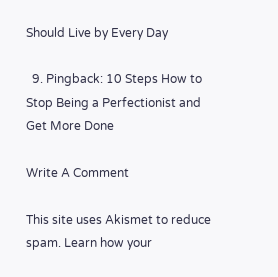Should Live by Every Day

  9. Pingback: 10 Steps How to Stop Being a Perfectionist and Get More Done

Write A Comment

This site uses Akismet to reduce spam. Learn how your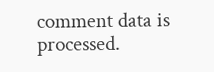comment data is processed.